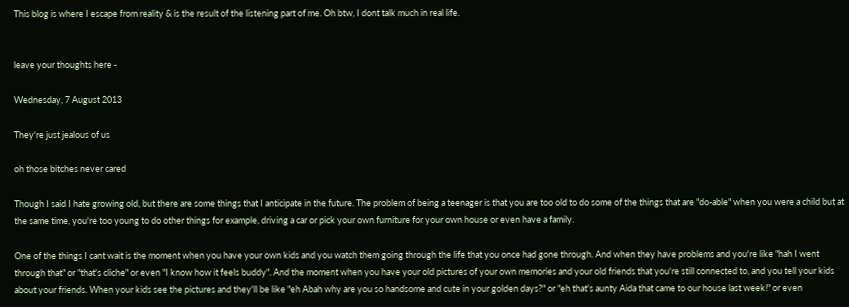This blog is where I escape from reality & is the result of the listening part of me. Oh btw, I dont talk much in real life.


leave your thoughts here -

Wednesday, 7 August 2013

They're just jealous of us

oh those bitches never cared

Though I said I hate growing old, but there are some things that I anticipate in the future. The problem of being a teenager is that you are too old to do some of the things that are "do-able" when you were a child but at the same time, you're too young to do other things for example, driving a car or pick your own furniture for your own house or even have a family.

One of the things I cant wait is the moment when you have your own kids and you watch them going through the life that you once had gone through. And when they have problems and you're like "hah I went through that" or "that's cliche" or even "I know how it feels buddy". And the moment when you have your old pictures of your own memories and your old friends that you're still connected to, and you tell your kids about your friends. When your kids see the pictures and they'll be like "eh Abah why are you so handsome and cute in your golden days?" or "eh that's aunty Aida that came to our house last week!" or even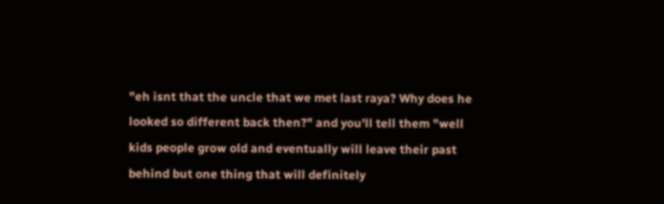"eh isnt that the uncle that we met last raya? Why does he looked so different back then?" and you'll tell them "well kids people grow old and eventually will leave their past behind but one thing that will definitely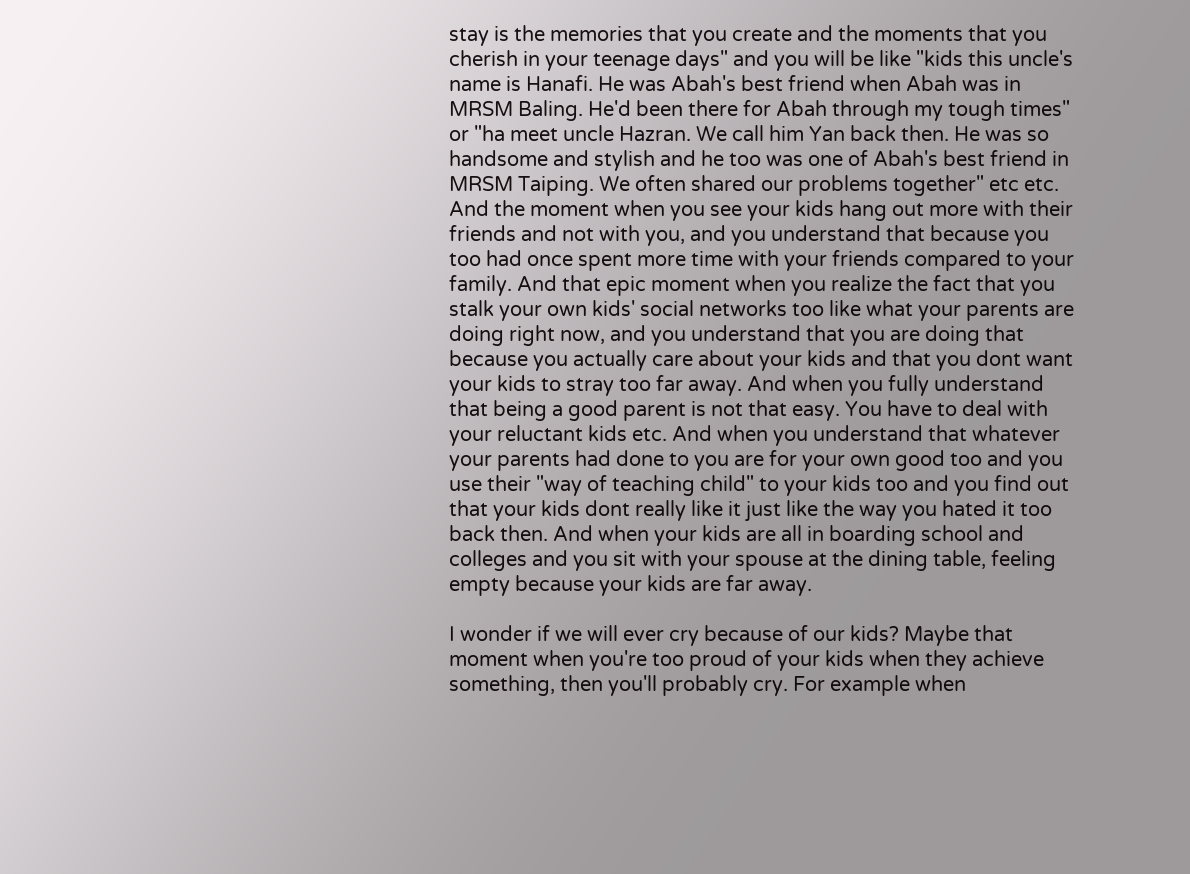stay is the memories that you create and the moments that you cherish in your teenage days" and you will be like "kids this uncle's name is Hanafi. He was Abah's best friend when Abah was in MRSM Baling. He'd been there for Abah through my tough times" or "ha meet uncle Hazran. We call him Yan back then. He was so handsome and stylish and he too was one of Abah's best friend in MRSM Taiping. We often shared our problems together" etc etc. And the moment when you see your kids hang out more with their friends and not with you, and you understand that because you too had once spent more time with your friends compared to your family. And that epic moment when you realize the fact that you stalk your own kids' social networks too like what your parents are doing right now, and you understand that you are doing that because you actually care about your kids and that you dont want your kids to stray too far away. And when you fully understand that being a good parent is not that easy. You have to deal with your reluctant kids etc. And when you understand that whatever your parents had done to you are for your own good too and you use their "way of teaching child" to your kids too and you find out that your kids dont really like it just like the way you hated it too back then. And when your kids are all in boarding school and colleges and you sit with your spouse at the dining table, feeling empty because your kids are far away.

I wonder if we will ever cry because of our kids? Maybe that moment when you're too proud of your kids when they achieve something, then you'll probably cry. For example when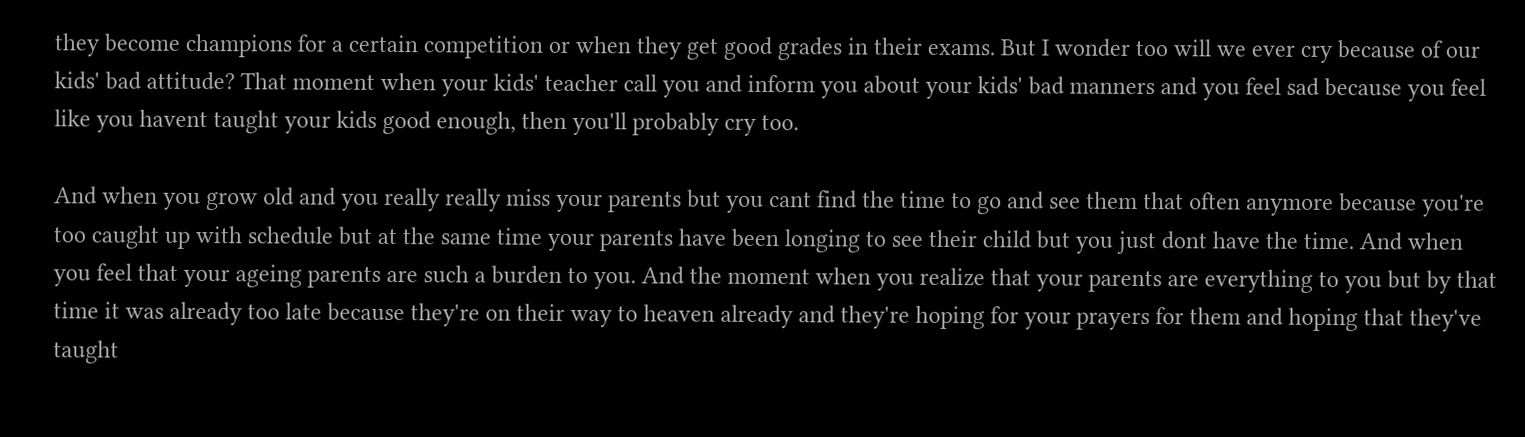they become champions for a certain competition or when they get good grades in their exams. But I wonder too will we ever cry because of our kids' bad attitude? That moment when your kids' teacher call you and inform you about your kids' bad manners and you feel sad because you feel like you havent taught your kids good enough, then you'll probably cry too.

And when you grow old and you really really miss your parents but you cant find the time to go and see them that often anymore because you're too caught up with schedule but at the same time your parents have been longing to see their child but you just dont have the time. And when you feel that your ageing parents are such a burden to you. And the moment when you realize that your parents are everything to you but by that time it was already too late because they're on their way to heaven already and they're hoping for your prayers for them and hoping that they've taught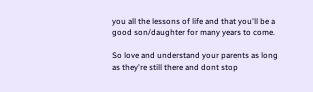you all the lessons of life and that you'll be a good son/daughter for many years to come.

So love and understand your parents as long as they're still there and dont stop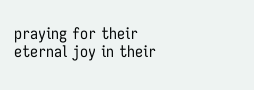praying for their eternal joy in their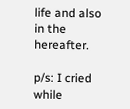life and also in the hereafter.

p/s: I cried while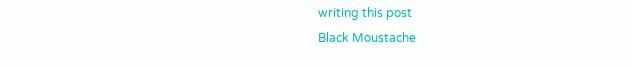writing this post
Black Moustache